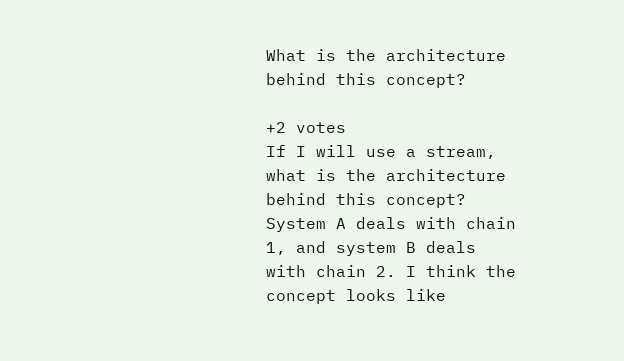What is the architecture behind this concept?

+2 votes
If I will use a stream, what is the architecture behind this concept? System A deals with chain 1, and system B deals with chain 2. I think the concept looks like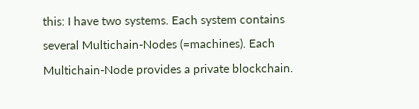this: I have two systems. Each system contains several Multichain-Nodes (=machines). Each Multichain-Node provides a private blockchain.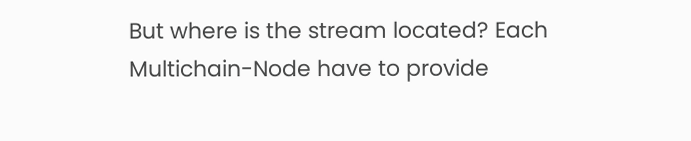But where is the stream located? Each Multichain-Node have to provide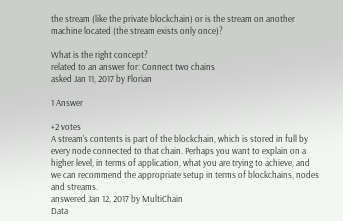the stream (like the private blockchain) or is the stream on another machine located (the stream exists only once)?

What is the right concept?
related to an answer for: Connect two chains
asked Jan 11, 2017 by Florian

1 Answer

+2 votes
A stream's contents is part of the blockchain, which is stored in full by every node connected to that chain. Perhaps you want to explain on a higher level, in terms of application, what you are trying to achieve, and we can recommend the appropriate setup in terms of blockchains, nodes and streams.
answered Jan 12, 2017 by MultiChain
Data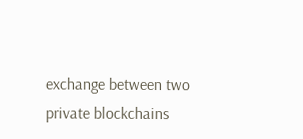exchange between two private blockchains